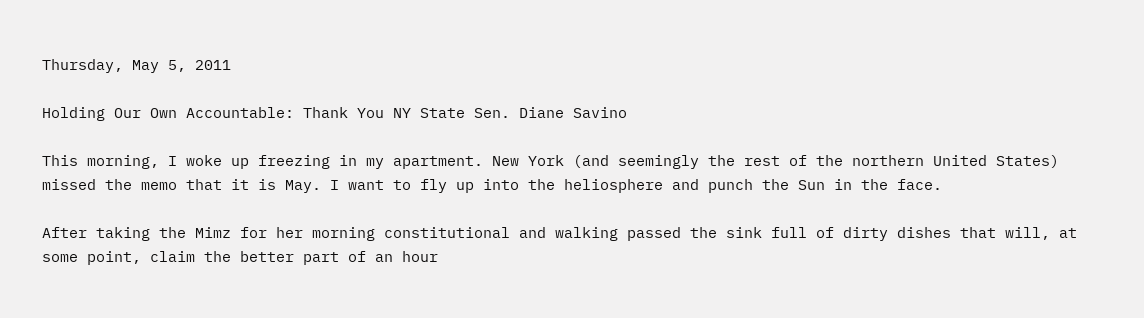Thursday, May 5, 2011

Holding Our Own Accountable: Thank You NY State Sen. Diane Savino

This morning, I woke up freezing in my apartment. New York (and seemingly the rest of the northern United States) missed the memo that it is May. I want to fly up into the heliosphere and punch the Sun in the face.

After taking the Mimz for her morning constitutional and walking passed the sink full of dirty dishes that will, at some point, claim the better part of an hour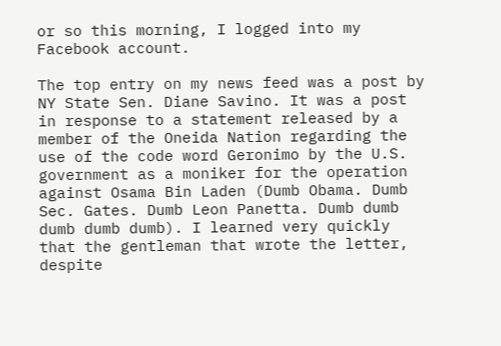or so this morning, I logged into my Facebook account.

The top entry on my news feed was a post by NY State Sen. Diane Savino. It was a post in response to a statement released by a member of the Oneida Nation regarding the use of the code word Geronimo by the U.S. government as a moniker for the operation against Osama Bin Laden (Dumb Obama. Dumb Sec. Gates. Dumb Leon Panetta. Dumb dumb dumb dumb dumb). I learned very quickly that the gentleman that wrote the letter, despite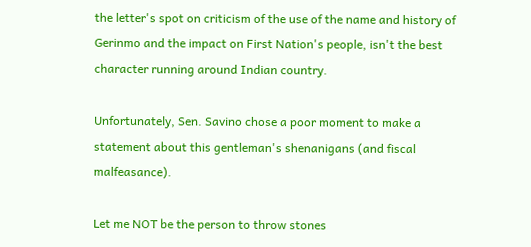the letter's spot on criticism of the use of the name and history of Gerinmo and the impact on First Nation's people, isn't the best character running around Indian country.

Unfortunately, Sen. Savino chose a poor moment to make a statement about this gentleman's shenanigans (and fiscal malfeasance).

Let me NOT be the person to throw stones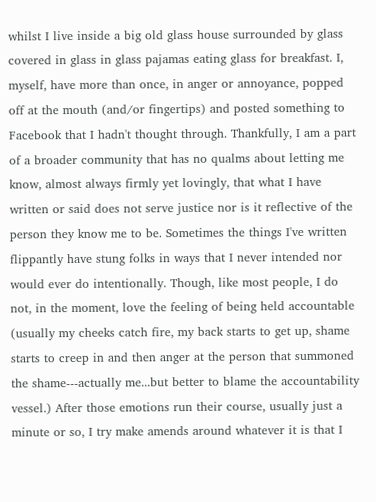whilst I live inside a big old glass house surrounded by glass covered in glass in glass pajamas eating glass for breakfast. I, myself, have more than once, in anger or annoyance, popped off at the mouth (and/or fingertips) and posted something to Facebook that I hadn't thought through. Thankfully, I am a part of a broader community that has no qualms about letting me know, almost always firmly yet lovingly, that what I have written or said does not serve justice nor is it reflective of the person they know me to be. Sometimes the things I've written flippantly have stung folks in ways that I never intended nor would ever do intentionally. Though, like most people, I do not, in the moment, love the feeling of being held accountable (usually my cheeks catch fire, my back starts to get up, shame starts to creep in and then anger at the person that summoned the shame---actually me...but better to blame the accountability vessel.) After those emotions run their course, usually just a minute or so, I try make amends around whatever it is that I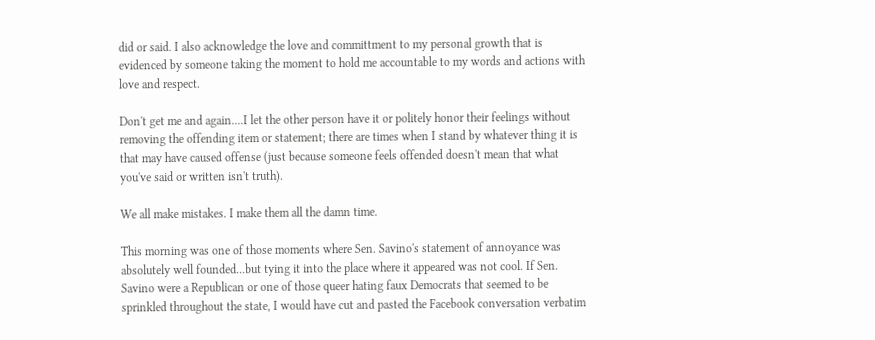did or said. I also acknowledge the love and committment to my personal growth that is evidenced by someone taking the moment to hold me accountable to my words and actions with love and respect.

Don't get me and again....I let the other person have it or politely honor their feelings without removing the offending item or statement; there are times when I stand by whatever thing it is that may have caused offense (just because someone feels offended doesn't mean that what you've said or written isn't truth).

We all make mistakes. I make them all the damn time.

This morning was one of those moments where Sen. Savino's statement of annoyance was absolutely well founded...but tying it into the place where it appeared was not cool. If Sen. Savino were a Republican or one of those queer hating faux Democrats that seemed to be sprinkled throughout the state, I would have cut and pasted the Facebook conversation verbatim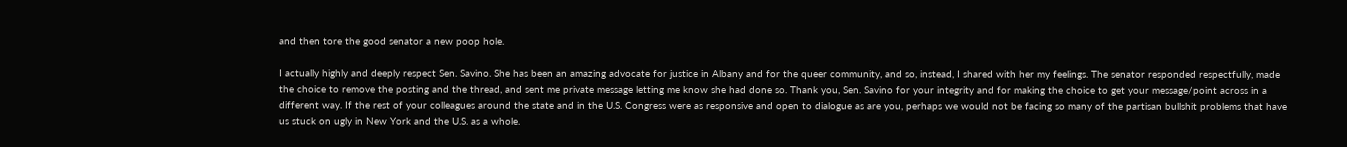and then tore the good senator a new poop hole.

I actually highly and deeply respect Sen. Savino. She has been an amazing advocate for justice in Albany and for the queer community, and so, instead, I shared with her my feelings. The senator responded respectfully, made the choice to remove the posting and the thread, and sent me private message letting me know she had done so. Thank you, Sen. Savino for your integrity and for making the choice to get your message/point across in a different way. If the rest of your colleagues around the state and in the U.S. Congress were as responsive and open to dialogue as are you, perhaps we would not be facing so many of the partisan bullshit problems that have us stuck on ugly in New York and the U.S. as a whole.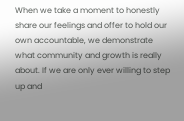When we take a moment to honestly share our feelings and offer to hold our own accountable, we demonstrate what community and growth is really about. If we are only ever willing to step up and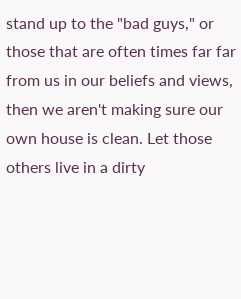stand up to the "bad guys," or those that are often times far far from us in our beliefs and views, then we aren't making sure our own house is clean. Let those others live in a dirty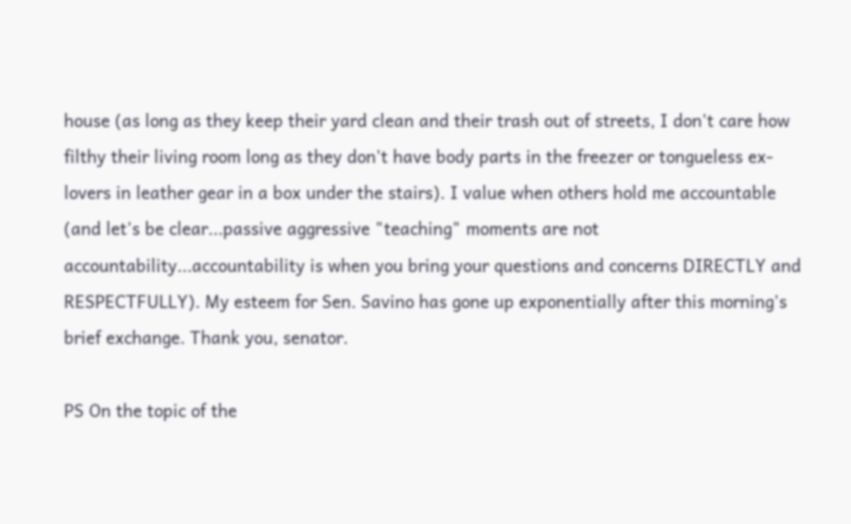house (as long as they keep their yard clean and their trash out of streets, I don't care how filthy their living room long as they don't have body parts in the freezer or tongueless ex-lovers in leather gear in a box under the stairs). I value when others hold me accountable (and let's be clear...passive aggressive "teaching" moments are not accountability...accountability is when you bring your questions and concerns DIRECTLY and RESPECTFULLY). My esteem for Sen. Savino has gone up exponentially after this morning's brief exchange. Thank you, senator.

PS On the topic of the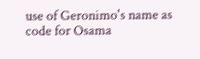use of Geronimo's name as code for Osama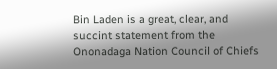Bin Laden is a great, clear, and succint statement from the Ononadaga Nation Council of Chiefs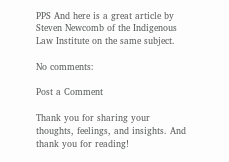PPS And here is a great article by Steven Newcomb of the Indigenous Law Institute on the same subject.

No comments:

Post a Comment

Thank you for sharing your thoughts, feelings, and insights. And thank you for reading!